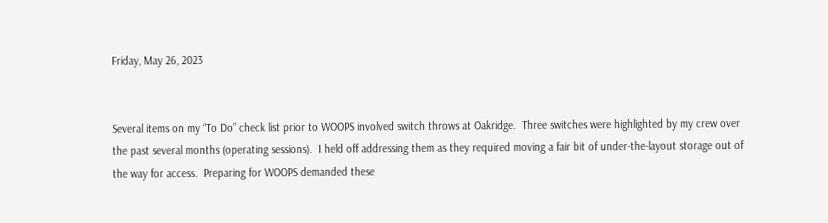Friday, May 26, 2023


Several items on my “To Do” check list prior to WOOPS involved switch throws at Oakridge.  Three switches were highlighted by my crew over the past several months (operating sessions).  I held off addressing them as they required moving a fair bit of under-the-layout storage out of the way for access.  Preparing for WOOPS demanded these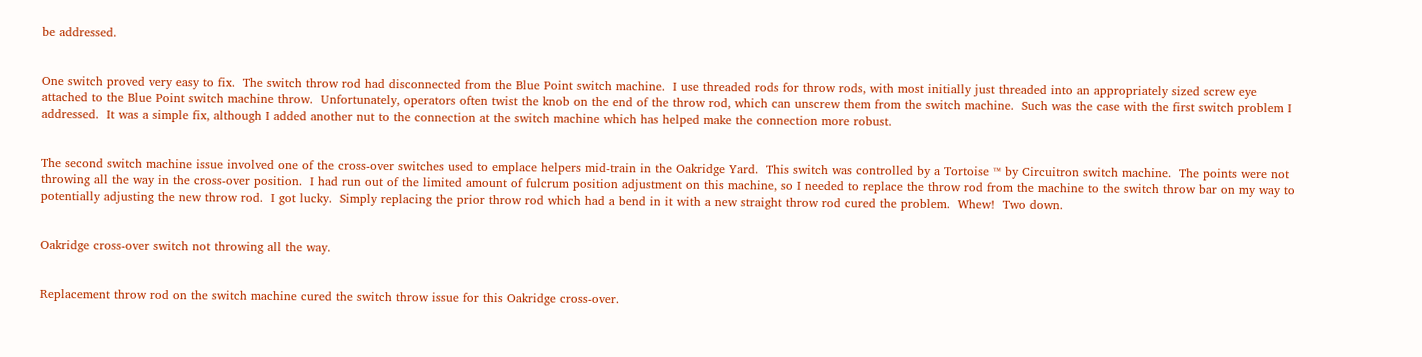be addressed.


One switch proved very easy to fix.  The switch throw rod had disconnected from the Blue Point switch machine.  I use threaded rods for throw rods, with most initially just threaded into an appropriately sized screw eye attached to the Blue Point switch machine throw.  Unfortunately, operators often twist the knob on the end of the throw rod, which can unscrew them from the switch machine.  Such was the case with the first switch problem I addressed.  It was a simple fix, although I added another nut to the connection at the switch machine which has helped make the connection more robust.


The second switch machine issue involved one of the cross-over switches used to emplace helpers mid-train in the Oakridge Yard.  This switch was controlled by a Tortoise ™ by Circuitron switch machine.  The points were not throwing all the way in the cross-over position.  I had run out of the limited amount of fulcrum position adjustment on this machine, so I needed to replace the throw rod from the machine to the switch throw bar on my way to potentially adjusting the new throw rod.  I got lucky.  Simply replacing the prior throw rod which had a bend in it with a new straight throw rod cured the problem.  Whew!  Two down.


Oakridge cross-over switch not throwing all the way.


Replacement throw rod on the switch machine cured the switch throw issue for this Oakridge cross-over.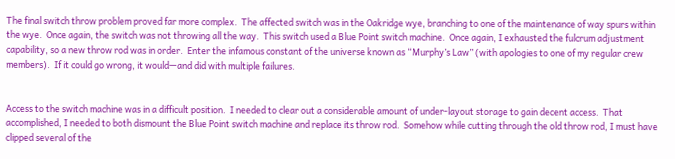The final switch throw problem proved far more complex.  The affected switch was in the Oakridge wye, branching to one of the maintenance of way spurs within the wye.  Once again, the switch was not throwing all the way.  This switch used a Blue Point switch machine.  Once again, I exhausted the fulcrum adjustment capability, so a new throw rod was in order.  Enter the infamous constant of the universe known as “Murphy’s Law” (with apologies to one of my regular crew members).  If it could go wrong, it would—and did with multiple failures.


Access to the switch machine was in a difficult position.  I needed to clear out a considerable amount of under-layout storage to gain decent access.  That accomplished, I needed to both dismount the Blue Point switch machine and replace its throw rod.  Somehow while cutting through the old throw rod, I must have clipped several of the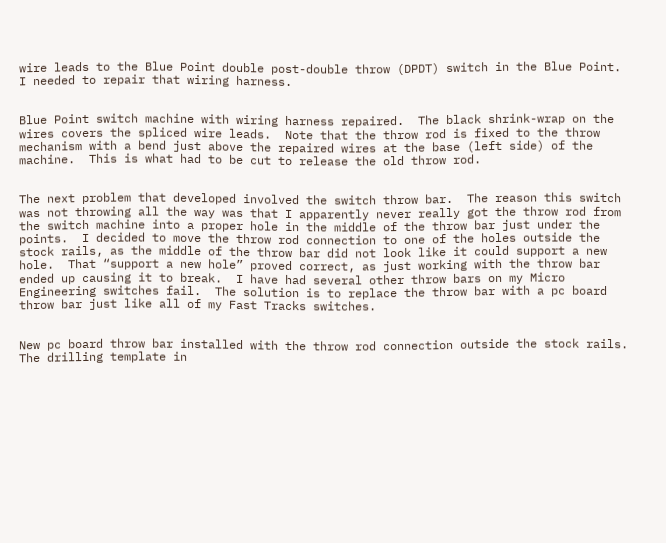wire leads to the Blue Point double post-double throw (DPDT) switch in the Blue Point.  I needed to repair that wiring harness.


Blue Point switch machine with wiring harness repaired.  The black shrink-wrap on the wires covers the spliced wire leads.  Note that the throw rod is fixed to the throw mechanism with a bend just above the repaired wires at the base (left side) of the machine.  This is what had to be cut to release the old throw rod.


The next problem that developed involved the switch throw bar.  The reason this switch was not throwing all the way was that I apparently never really got the throw rod from the switch machine into a proper hole in the middle of the throw bar just under the points.  I decided to move the throw rod connection to one of the holes outside the stock rails, as the middle of the throw bar did not look like it could support a new hole.  That “support a new hole” proved correct, as just working with the throw bar ended up causing it to break.  I have had several other throw bars on my Micro Engineering switches fail.  The solution is to replace the throw bar with a pc board throw bar just like all of my Fast Tracks switches.


New pc board throw bar installed with the throw rod connection outside the stock rails.  The drilling template in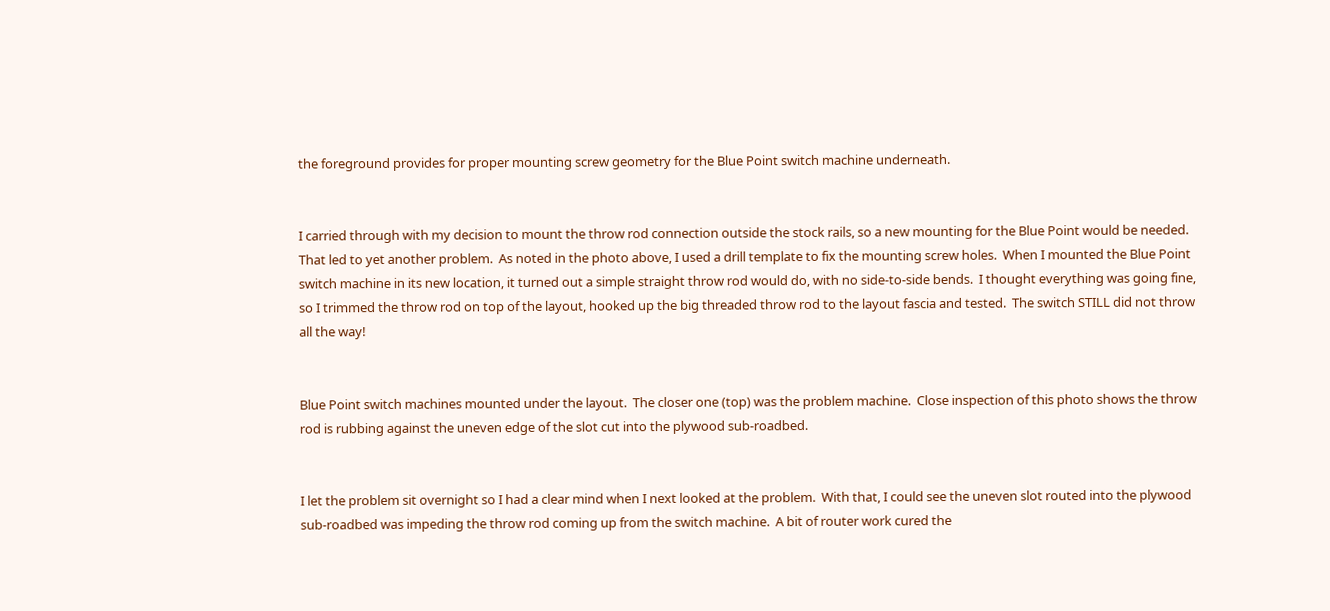the foreground provides for proper mounting screw geometry for the Blue Point switch machine underneath.


I carried through with my decision to mount the throw rod connection outside the stock rails, so a new mounting for the Blue Point would be needed.  That led to yet another problem.  As noted in the photo above, I used a drill template to fix the mounting screw holes.  When I mounted the Blue Point switch machine in its new location, it turned out a simple straight throw rod would do, with no side-to-side bends.  I thought everything was going fine, so I trimmed the throw rod on top of the layout, hooked up the big threaded throw rod to the layout fascia and tested.  The switch STILL did not throw all the way!


Blue Point switch machines mounted under the layout.  The closer one (top) was the problem machine.  Close inspection of this photo shows the throw rod is rubbing against the uneven edge of the slot cut into the plywood sub-roadbed.


I let the problem sit overnight so I had a clear mind when I next looked at the problem.  With that, I could see the uneven slot routed into the plywood sub-roadbed was impeding the throw rod coming up from the switch machine.  A bit of router work cured the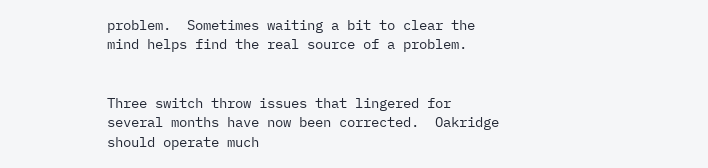problem.  Sometimes waiting a bit to clear the mind helps find the real source of a problem.


Three switch throw issues that lingered for several months have now been corrected.  Oakridge should operate much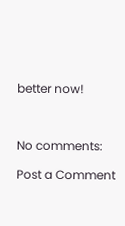better now!



No comments:

Post a Comment